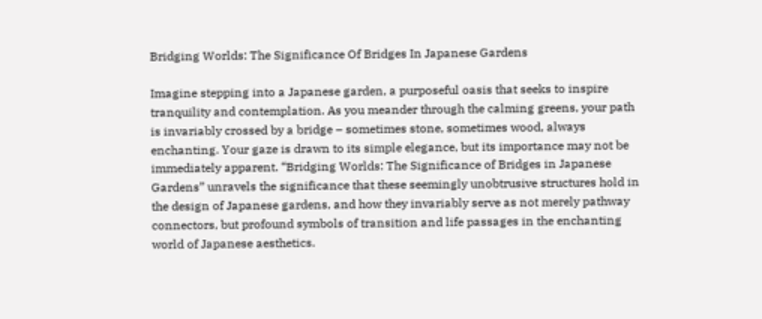Bridging Worlds: The Significance Of Bridges In Japanese Gardens

Imagine stepping into a Japanese garden, a purposeful oasis that seeks to inspire tranquility and contemplation. As you meander through the calming greens, your path is invariably crossed by a bridge – sometimes stone, sometimes wood, always enchanting. Your gaze is drawn to its simple elegance, but its importance may not be immediately apparent. “Bridging Worlds: The Significance of Bridges in Japanese Gardens” unravels the significance that these seemingly unobtrusive structures hold in the design of Japanese gardens, and how they invariably serve as not merely pathway connectors, but profound symbols of transition and life passages in the enchanting world of Japanese aesthetics.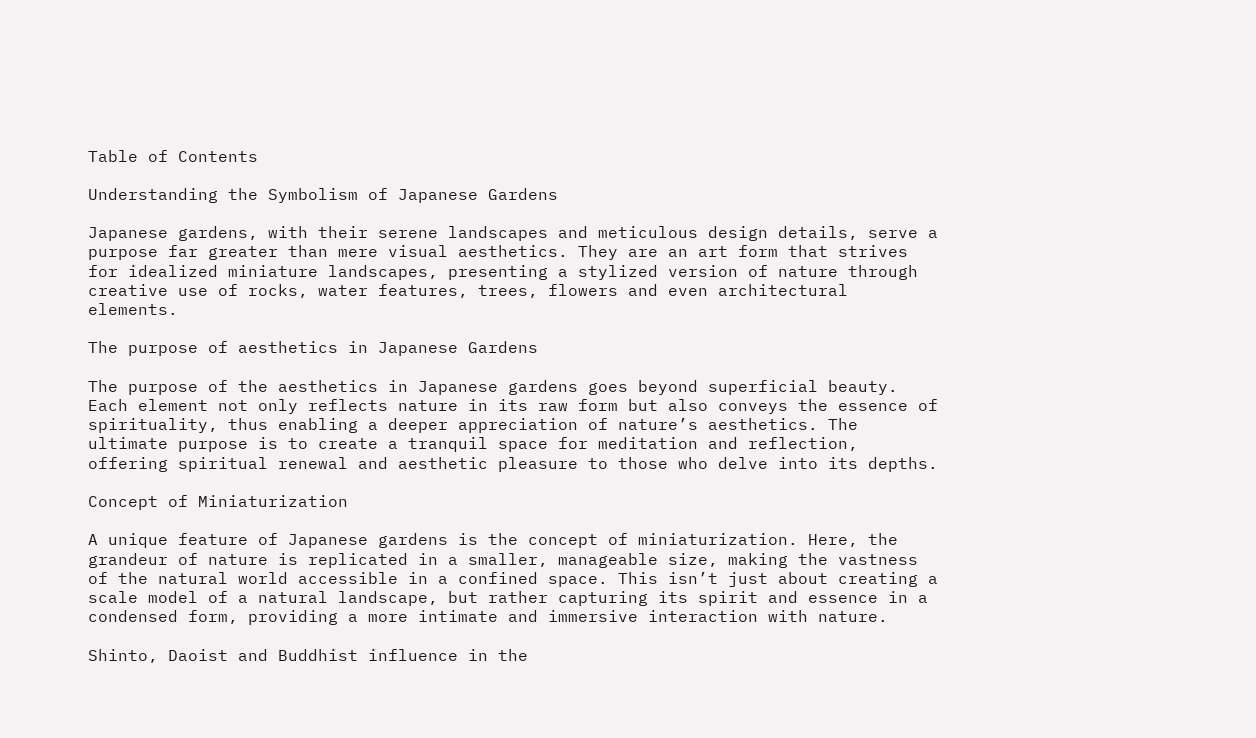Table of Contents

Understanding the Symbolism of Japanese Gardens

Japanese gardens, with their serene landscapes and meticulous design details, serve a purpose far greater than mere visual aesthetics. They are an art form that strives for idealized miniature landscapes, presenting a stylized version of nature through creative use of rocks, water features, trees, flowers and even architectural elements.

The purpose of aesthetics in Japanese Gardens

The purpose of the aesthetics in Japanese gardens goes beyond superficial beauty. Each element not only reflects nature in its raw form but also conveys the essence of spirituality, thus enabling a deeper appreciation of nature’s aesthetics. The ultimate purpose is to create a tranquil space for meditation and reflection, offering spiritual renewal and aesthetic pleasure to those who delve into its depths.

Concept of Miniaturization

A unique feature of Japanese gardens is the concept of miniaturization. Here, the grandeur of nature is replicated in a smaller, manageable size, making the vastness of the natural world accessible in a confined space. This isn’t just about creating a scale model of a natural landscape, but rather capturing its spirit and essence in a condensed form, providing a more intimate and immersive interaction with nature.

Shinto, Daoist and Buddhist influence in the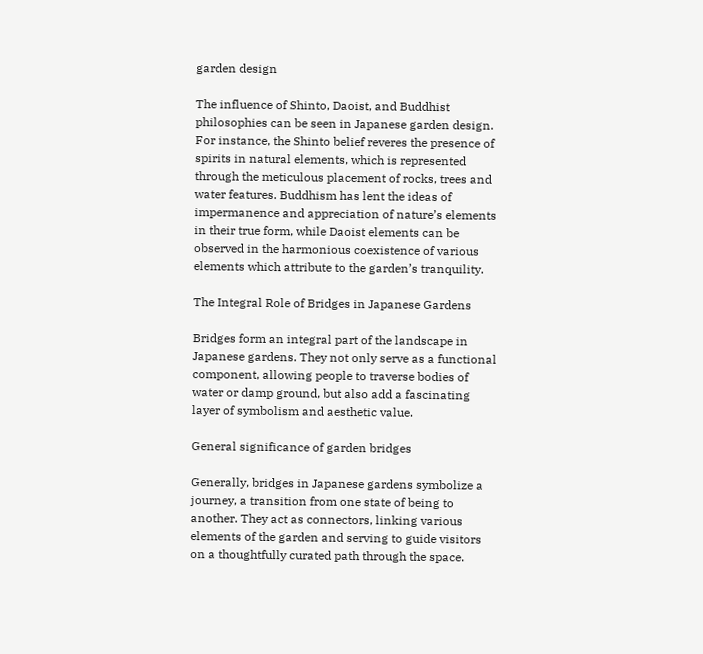garden design

The influence of Shinto, Daoist, and Buddhist philosophies can be seen in Japanese garden design. For instance, the Shinto belief reveres the presence of spirits in natural elements, which is represented through the meticulous placement of rocks, trees and water features. Buddhism has lent the ideas of impermanence and appreciation of nature’s elements in their true form, while Daoist elements can be observed in the harmonious coexistence of various elements which attribute to the garden’s tranquility.

The Integral Role of Bridges in Japanese Gardens

Bridges form an integral part of the landscape in Japanese gardens. They not only serve as a functional component, allowing people to traverse bodies of water or damp ground, but also add a fascinating layer of symbolism and aesthetic value.

General significance of garden bridges

Generally, bridges in Japanese gardens symbolize a journey, a transition from one state of being to another. They act as connectors, linking various elements of the garden and serving to guide visitors on a thoughtfully curated path through the space.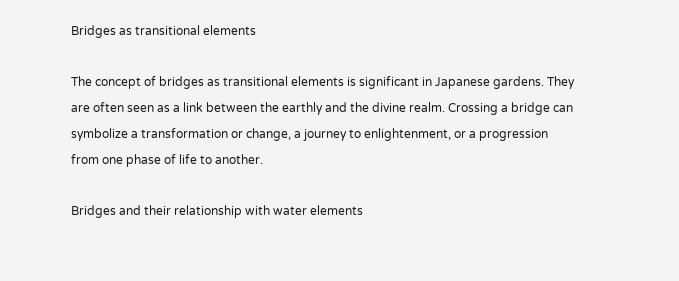Bridges as transitional elements

The concept of bridges as transitional elements is significant in Japanese gardens. They are often seen as a link between the earthly and the divine realm. Crossing a bridge can symbolize a transformation or change, a journey to enlightenment, or a progression from one phase of life to another.

Bridges and their relationship with water elements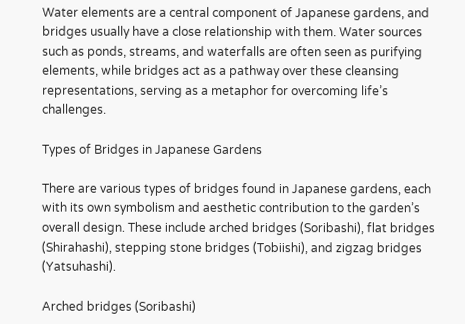Water elements are a central component of Japanese gardens, and bridges usually have a close relationship with them. Water sources such as ponds, streams, and waterfalls are often seen as purifying elements, while bridges act as a pathway over these cleansing representations, serving as a metaphor for overcoming life’s challenges.

Types of Bridges in Japanese Gardens

There are various types of bridges found in Japanese gardens, each with its own symbolism and aesthetic contribution to the garden’s overall design. These include arched bridges (Soribashi), flat bridges (Shirahashi), stepping stone bridges (Tobiishi), and zigzag bridges (Yatsuhashi).

Arched bridges (Soribashi)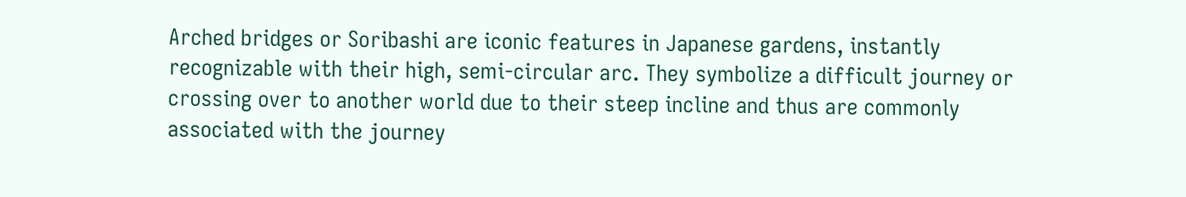Arched bridges or Soribashi are iconic features in Japanese gardens, instantly recognizable with their high, semi-circular arc. They symbolize a difficult journey or crossing over to another world due to their steep incline and thus are commonly associated with the journey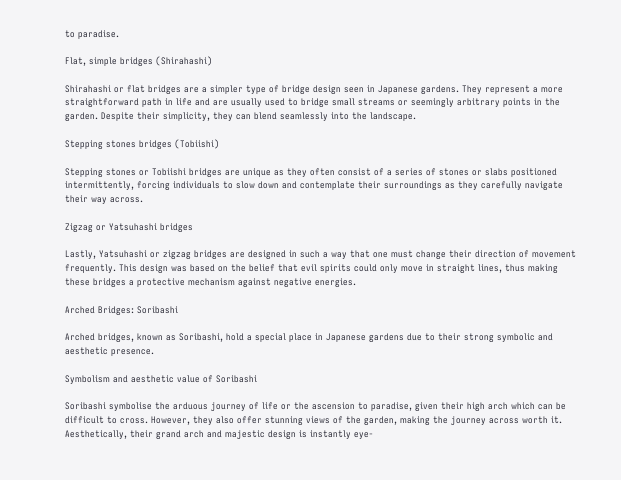to paradise.

Flat, simple bridges (Shirahashi)

Shirahashi or flat bridges are a simpler type of bridge design seen in Japanese gardens. They represent a more straightforward path in life and are usually used to bridge small streams or seemingly arbitrary points in the garden. Despite their simplicity, they can blend seamlessly into the landscape.

Stepping stones bridges (Tobiishi)

Stepping stones or Tobiishi bridges are unique as they often consist of a series of stones or slabs positioned intermittently, forcing individuals to slow down and contemplate their surroundings as they carefully navigate their way across.

Zigzag or Yatsuhashi bridges

Lastly, Yatsuhashi or zigzag bridges are designed in such a way that one must change their direction of movement frequently. This design was based on the belief that evil spirits could only move in straight lines, thus making these bridges a protective mechanism against negative energies.

Arched Bridges: Soribashi

Arched bridges, known as Soribashi, hold a special place in Japanese gardens due to their strong symbolic and aesthetic presence.

Symbolism and aesthetic value of Soribashi

Soribashi symbolise the arduous journey of life or the ascension to paradise, given their high arch which can be difficult to cross. However, they also offer stunning views of the garden, making the journey across worth it. Aesthetically, their grand arch and majestic design is instantly eye-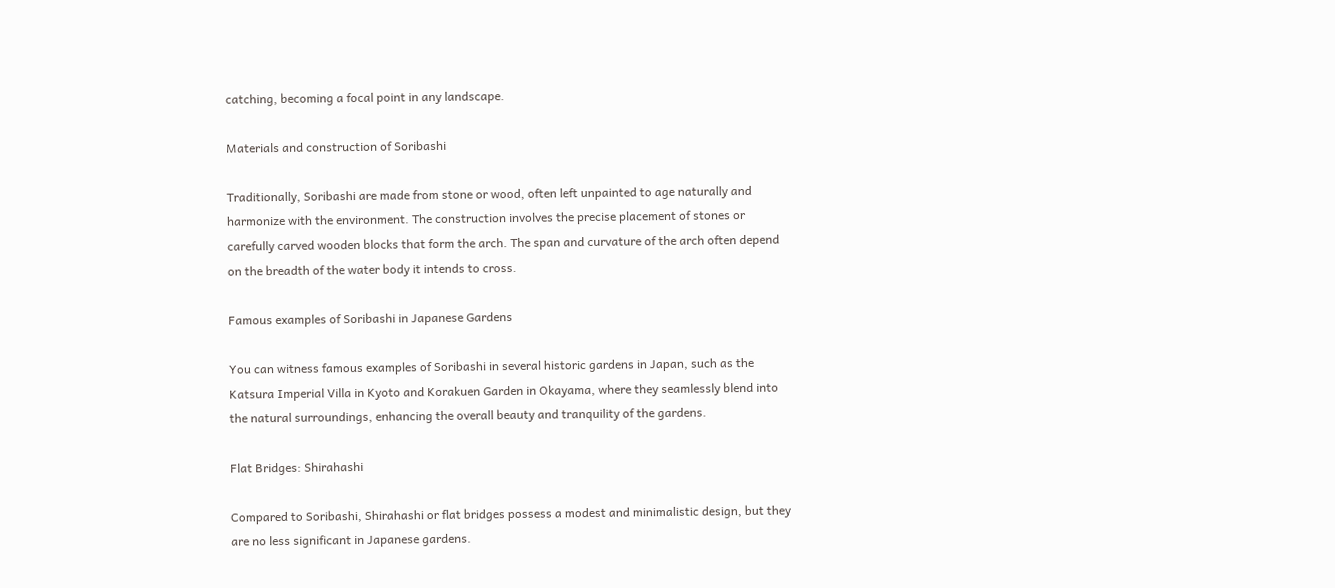catching, becoming a focal point in any landscape.

Materials and construction of Soribashi

Traditionally, Soribashi are made from stone or wood, often left unpainted to age naturally and harmonize with the environment. The construction involves the precise placement of stones or carefully carved wooden blocks that form the arch. The span and curvature of the arch often depend on the breadth of the water body it intends to cross.

Famous examples of Soribashi in Japanese Gardens

You can witness famous examples of Soribashi in several historic gardens in Japan, such as the Katsura Imperial Villa in Kyoto and Korakuen Garden in Okayama, where they seamlessly blend into the natural surroundings, enhancing the overall beauty and tranquility of the gardens.

Flat Bridges: Shirahashi

Compared to Soribashi, Shirahashi or flat bridges possess a modest and minimalistic design, but they are no less significant in Japanese gardens.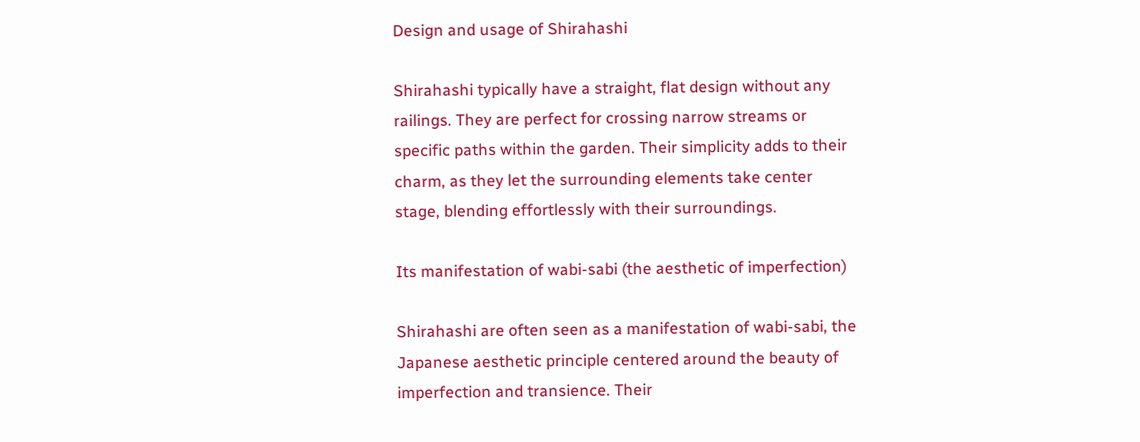Design and usage of Shirahashi

Shirahashi typically have a straight, flat design without any railings. They are perfect for crossing narrow streams or specific paths within the garden. Their simplicity adds to their charm, as they let the surrounding elements take center stage, blending effortlessly with their surroundings.

Its manifestation of wabi-sabi (the aesthetic of imperfection)

Shirahashi are often seen as a manifestation of wabi-sabi, the Japanese aesthetic principle centered around the beauty of imperfection and transience. Their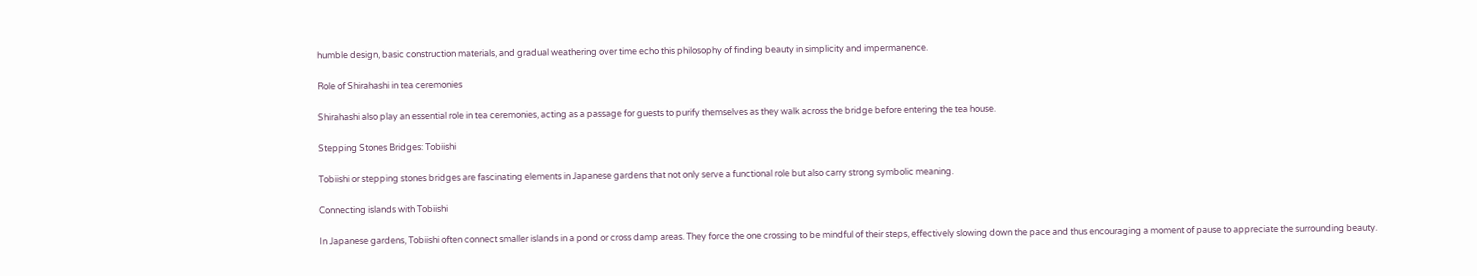humble design, basic construction materials, and gradual weathering over time echo this philosophy of finding beauty in simplicity and impermanence.

Role of Shirahashi in tea ceremonies

Shirahashi also play an essential role in tea ceremonies, acting as a passage for guests to purify themselves as they walk across the bridge before entering the tea house.

Stepping Stones Bridges: Tobiishi

Tobiishi or stepping stones bridges are fascinating elements in Japanese gardens that not only serve a functional role but also carry strong symbolic meaning.

Connecting islands with Tobiishi

In Japanese gardens, Tobiishi often connect smaller islands in a pond or cross damp areas. They force the one crossing to be mindful of their steps, effectively slowing down the pace and thus encouraging a moment of pause to appreciate the surrounding beauty.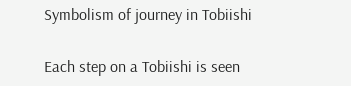Symbolism of journey in Tobiishi

Each step on a Tobiishi is seen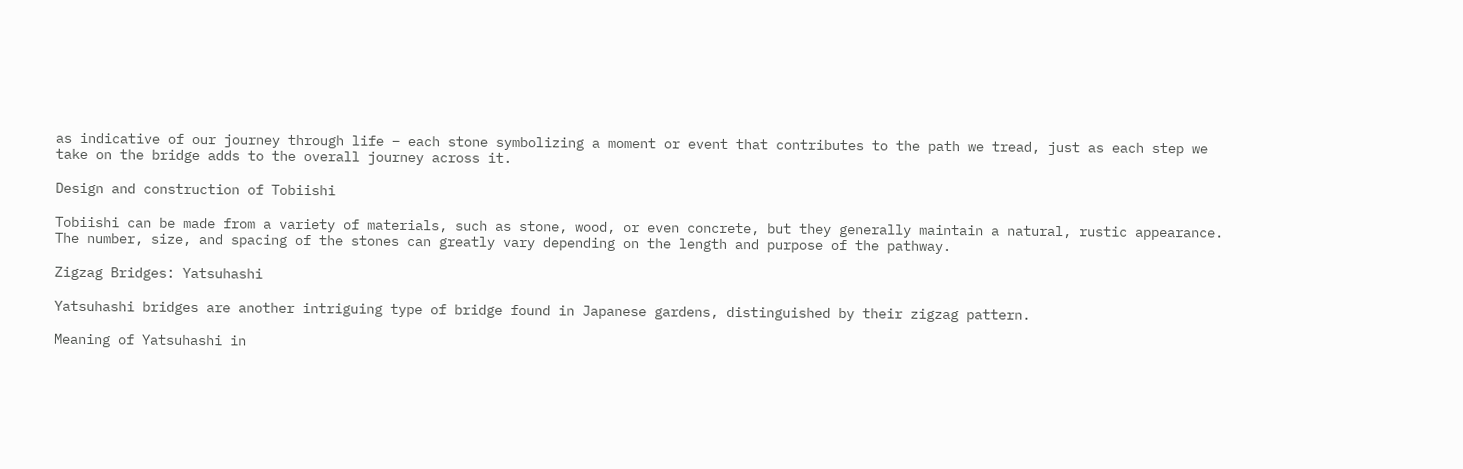as indicative of our journey through life – each stone symbolizing a moment or event that contributes to the path we tread, just as each step we take on the bridge adds to the overall journey across it.

Design and construction of Tobiishi

Tobiishi can be made from a variety of materials, such as stone, wood, or even concrete, but they generally maintain a natural, rustic appearance. The number, size, and spacing of the stones can greatly vary depending on the length and purpose of the pathway.

Zigzag Bridges: Yatsuhashi

Yatsuhashi bridges are another intriguing type of bridge found in Japanese gardens, distinguished by their zigzag pattern.

Meaning of Yatsuhashi in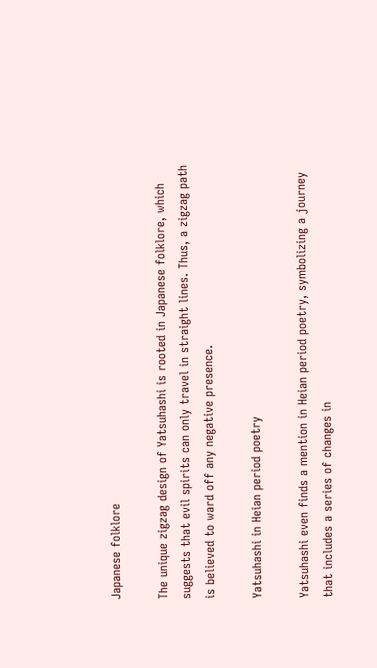Japanese folklore

The unique zigzag design of Yatsuhashi is rooted in Japanese folklore, which suggests that evil spirits can only travel in straight lines. Thus, a zigzag path is believed to ward off any negative presence.

Yatsuhashi in Heian period poetry

Yatsuhashi even finds a mention in Heian period poetry, symbolizing a journey that includes a series of changes in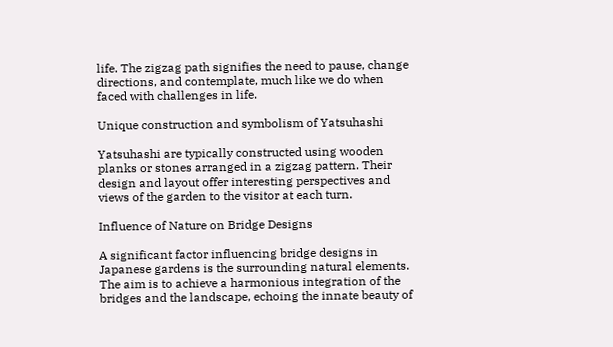life. The zigzag path signifies the need to pause, change directions, and contemplate, much like we do when faced with challenges in life.

Unique construction and symbolism of Yatsuhashi

Yatsuhashi are typically constructed using wooden planks or stones arranged in a zigzag pattern. Their design and layout offer interesting perspectives and views of the garden to the visitor at each turn.

Influence of Nature on Bridge Designs

A significant factor influencing bridge designs in Japanese gardens is the surrounding natural elements. The aim is to achieve a harmonious integration of the bridges and the landscape, echoing the innate beauty of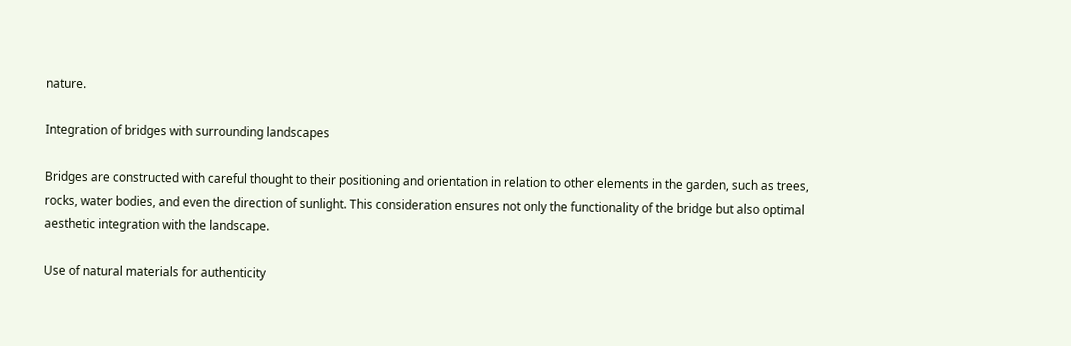nature.

Integration of bridges with surrounding landscapes

Bridges are constructed with careful thought to their positioning and orientation in relation to other elements in the garden, such as trees, rocks, water bodies, and even the direction of sunlight. This consideration ensures not only the functionality of the bridge but also optimal aesthetic integration with the landscape.

Use of natural materials for authenticity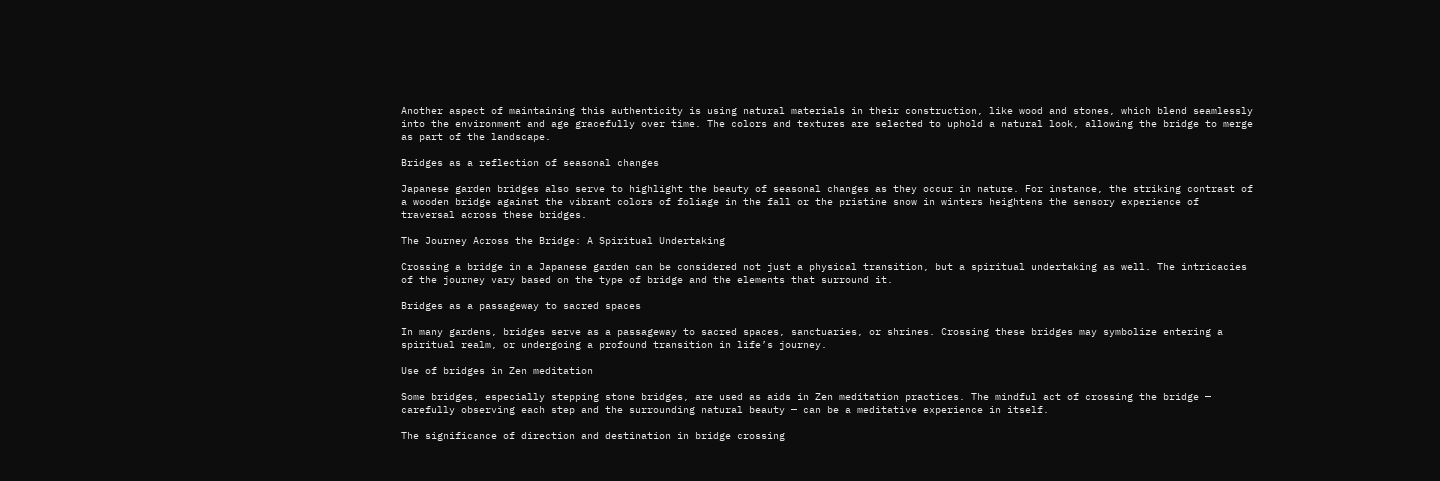Another aspect of maintaining this authenticity is using natural materials in their construction, like wood and stones, which blend seamlessly into the environment and age gracefully over time. The colors and textures are selected to uphold a natural look, allowing the bridge to merge as part of the landscape.

Bridges as a reflection of seasonal changes

Japanese garden bridges also serve to highlight the beauty of seasonal changes as they occur in nature. For instance, the striking contrast of a wooden bridge against the vibrant colors of foliage in the fall or the pristine snow in winters heightens the sensory experience of traversal across these bridges.

The Journey Across the Bridge: A Spiritual Undertaking

Crossing a bridge in a Japanese garden can be considered not just a physical transition, but a spiritual undertaking as well. The intricacies of the journey vary based on the type of bridge and the elements that surround it.

Bridges as a passageway to sacred spaces

In many gardens, bridges serve as a passageway to sacred spaces, sanctuaries, or shrines. Crossing these bridges may symbolize entering a spiritual realm, or undergoing a profound transition in life’s journey.

Use of bridges in Zen meditation

Some bridges, especially stepping stone bridges, are used as aids in Zen meditation practices. The mindful act of crossing the bridge — carefully observing each step and the surrounding natural beauty — can be a meditative experience in itself.

The significance of direction and destination in bridge crossing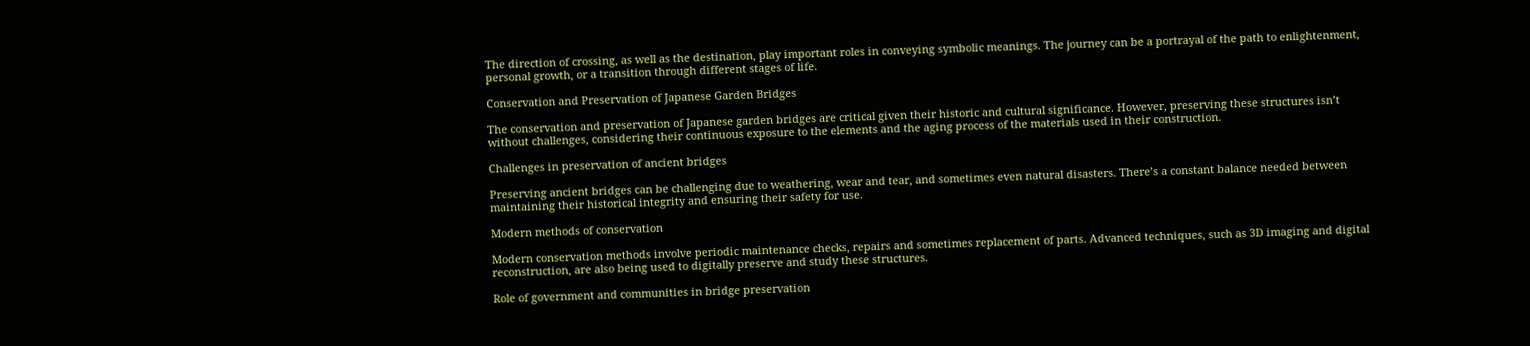The direction of crossing, as well as the destination, play important roles in conveying symbolic meanings. The journey can be a portrayal of the path to enlightenment, personal growth, or a transition through different stages of life.

Conservation and Preservation of Japanese Garden Bridges

The conservation and preservation of Japanese garden bridges are critical given their historic and cultural significance. However, preserving these structures isn’t without challenges, considering their continuous exposure to the elements and the aging process of the materials used in their construction.

Challenges in preservation of ancient bridges

Preserving ancient bridges can be challenging due to weathering, wear and tear, and sometimes even natural disasters. There’s a constant balance needed between maintaining their historical integrity and ensuring their safety for use.

Modern methods of conservation

Modern conservation methods involve periodic maintenance checks, repairs and sometimes replacement of parts. Advanced techniques, such as 3D imaging and digital reconstruction, are also being used to digitally preserve and study these structures.

Role of government and communities in bridge preservation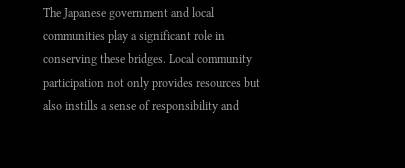The Japanese government and local communities play a significant role in conserving these bridges. Local community participation not only provides resources but also instills a sense of responsibility and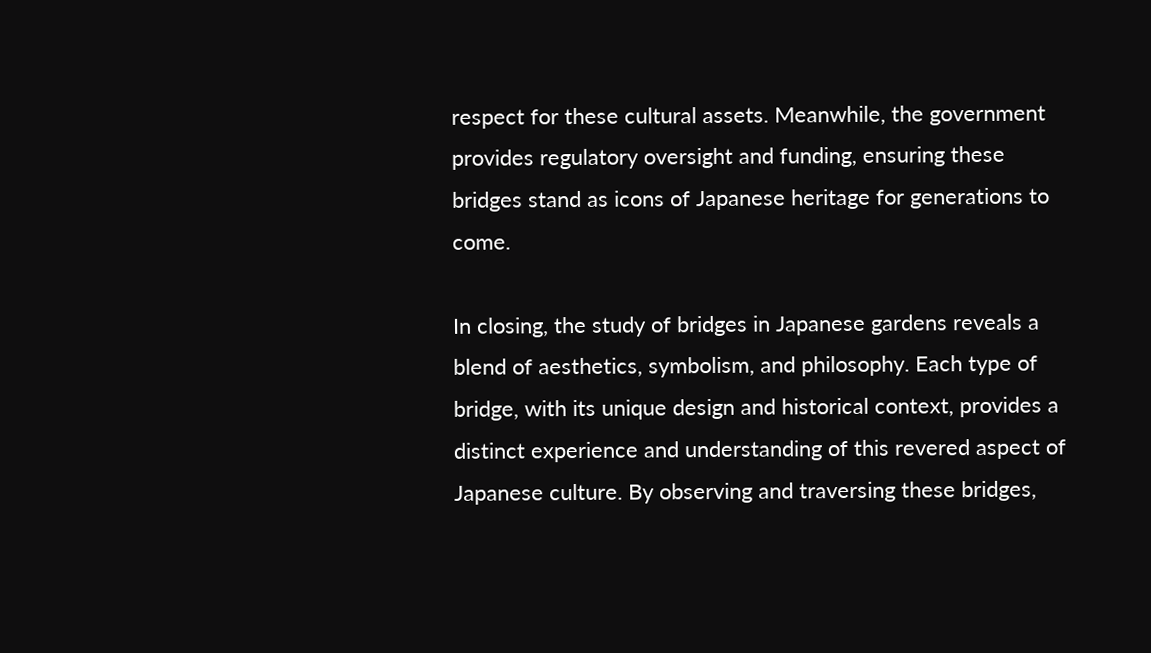respect for these cultural assets. Meanwhile, the government provides regulatory oversight and funding, ensuring these bridges stand as icons of Japanese heritage for generations to come.

In closing, the study of bridges in Japanese gardens reveals a blend of aesthetics, symbolism, and philosophy. Each type of bridge, with its unique design and historical context, provides a distinct experience and understanding of this revered aspect of Japanese culture. By observing and traversing these bridges,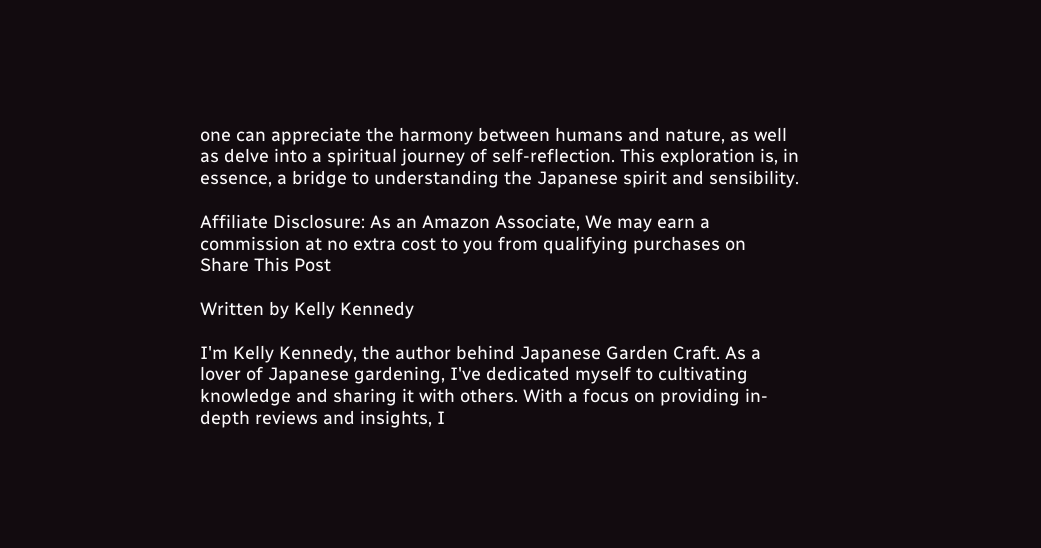one can appreciate the harmony between humans and nature, as well as delve into a spiritual journey of self-reflection. This exploration is, in essence, a bridge to understanding the Japanese spirit and sensibility.

Affiliate Disclosure: As an Amazon Associate, We may earn a commission at no extra cost to you from qualifying purchases on
Share This Post

Written by Kelly Kennedy

I'm Kelly Kennedy, the author behind Japanese Garden Craft. As a lover of Japanese gardening, I've dedicated myself to cultivating knowledge and sharing it with others. With a focus on providing in-depth reviews and insights, I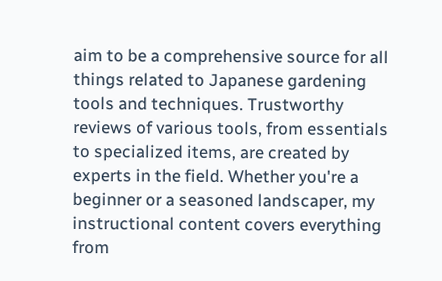aim to be a comprehensive source for all things related to Japanese gardening tools and techniques. Trustworthy reviews of various tools, from essentials to specialized items, are created by experts in the field. Whether you're a beginner or a seasoned landscaper, my instructional content covers everything from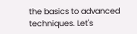the basics to advanced techniques. Let's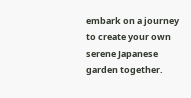embark on a journey to create your own serene Japanese garden together.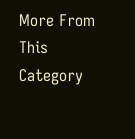More From This Category